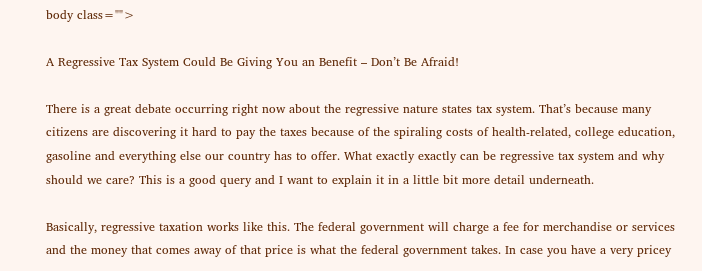body class="">

A Regressive Tax System Could Be Giving You an Benefit – Don’t Be Afraid!

There is a great debate occurring right now about the regressive nature states tax system. That’s because many citizens are discovering it hard to pay the taxes because of the spiraling costs of health-related, college education, gasoline and everything else our country has to offer. What exactly exactly can be regressive tax system and why should we care? This is a good query and I want to explain it in a little bit more detail underneath.

Basically, regressive taxation works like this. The federal government will charge a fee for merchandise or services and the money that comes away of that price is what the federal government takes. In case you have a very pricey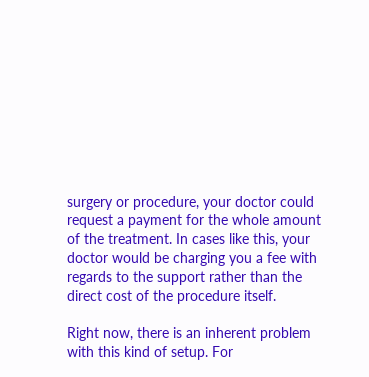surgery or procedure, your doctor could request a payment for the whole amount of the treatment. In cases like this, your doctor would be charging you a fee with regards to the support rather than the direct cost of the procedure itself.

Right now, there is an inherent problem with this kind of setup. For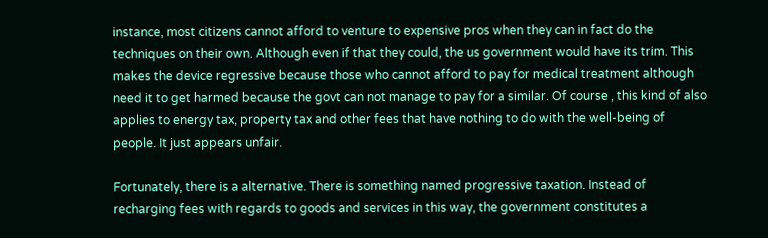instance, most citizens cannot afford to venture to expensive pros when they can in fact do the techniques on their own. Although even if that they could, the us government would have its trim. This makes the device regressive because those who cannot afford to pay for medical treatment although need it to get harmed because the govt can not manage to pay for a similar. Of course , this kind of also applies to energy tax, property tax and other fees that have nothing to do with the well-being of people. It just appears unfair.

Fortunately, there is a alternative. There is something named progressive taxation. Instead of recharging fees with regards to goods and services in this way, the government constitutes a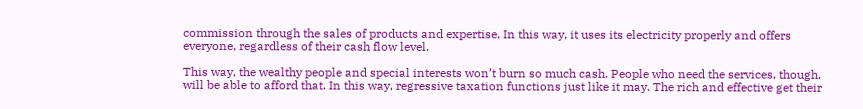commission through the sales of products and expertise. In this way, it uses its electricity properly and offers everyone, regardless of their cash flow level.

This way, the wealthy people and special interests won’t burn so much cash. People who need the services, though, will be able to afford that. In this way, regressive taxation functions just like it may. The rich and effective get their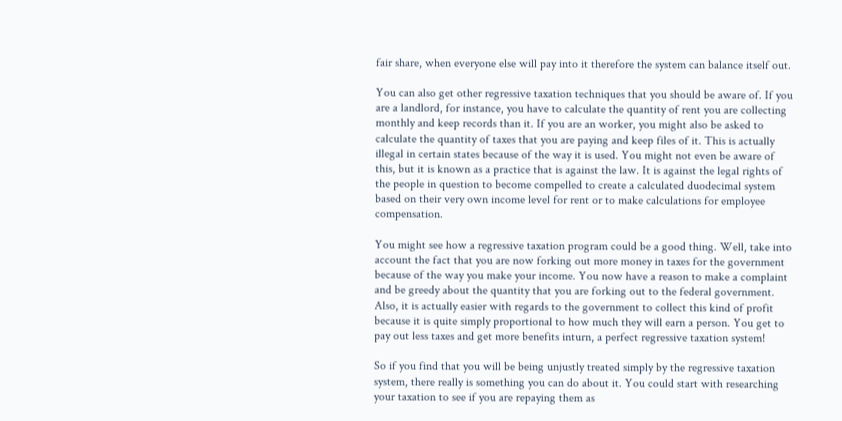fair share, when everyone else will pay into it therefore the system can balance itself out.

You can also get other regressive taxation techniques that you should be aware of. If you are a landlord, for instance, you have to calculate the quantity of rent you are collecting monthly and keep records than it. If you are an worker, you might also be asked to calculate the quantity of taxes that you are paying and keep files of it. This is actually illegal in certain states because of the way it is used. You might not even be aware of this, but it is known as a practice that is against the law. It is against the legal rights of the people in question to become compelled to create a calculated duodecimal system based on their very own income level for rent or to make calculations for employee compensation.

You might see how a regressive taxation program could be a good thing. Well, take into account the fact that you are now forking out more money in taxes for the government because of the way you make your income. You now have a reason to make a complaint and be greedy about the quantity that you are forking out to the federal government. Also, it is actually easier with regards to the government to collect this kind of profit because it is quite simply proportional to how much they will earn a person. You get to pay out less taxes and get more benefits inturn, a perfect regressive taxation system!

So if you find that you will be being unjustly treated simply by the regressive taxation system, there really is something you can do about it. You could start with researching your taxation to see if you are repaying them as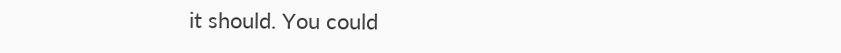it should. You could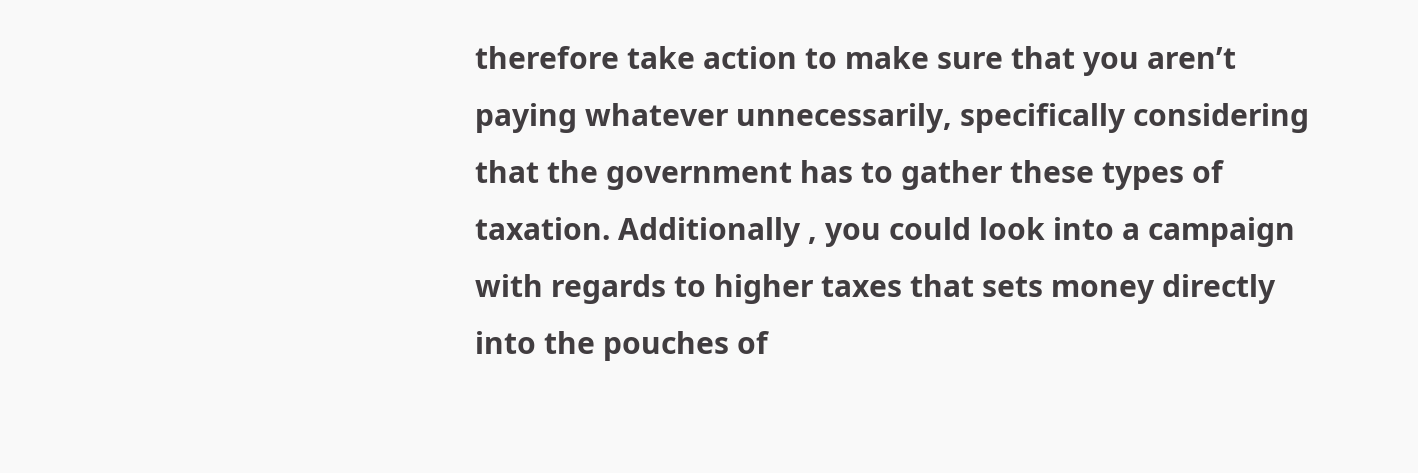therefore take action to make sure that you aren’t paying whatever unnecessarily, specifically considering that the government has to gather these types of taxation. Additionally , you could look into a campaign with regards to higher taxes that sets money directly into the pouches of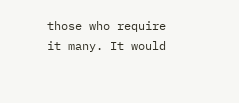those who require it many. It would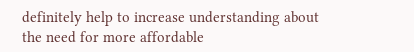definitely help to increase understanding about the need for more affordable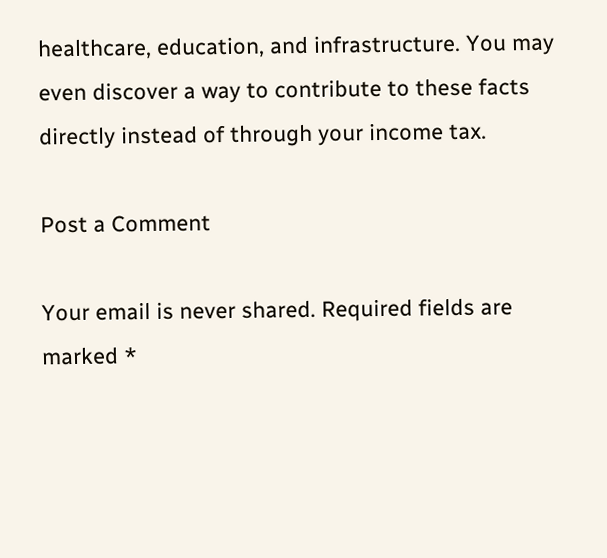healthcare, education, and infrastructure. You may even discover a way to contribute to these facts directly instead of through your income tax.

Post a Comment

Your email is never shared. Required fields are marked *